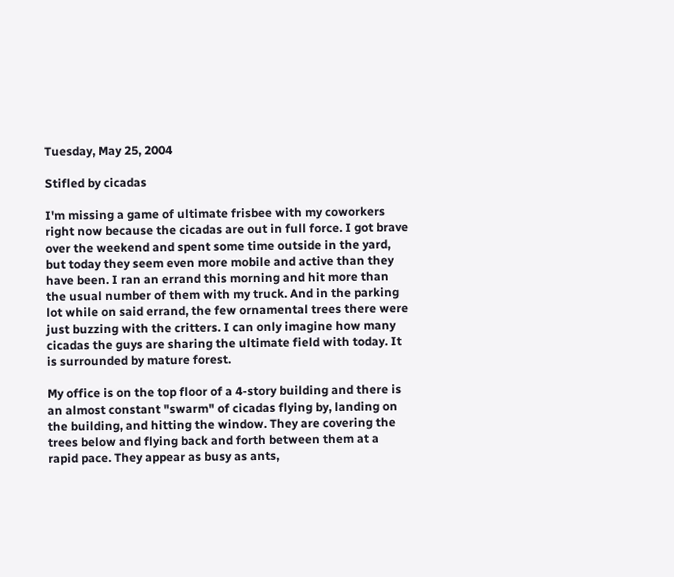Tuesday, May 25, 2004

Stifled by cicadas

I'm missing a game of ultimate frisbee with my coworkers right now because the cicadas are out in full force. I got brave over the weekend and spent some time outside in the yard, but today they seem even more mobile and active than they have been. I ran an errand this morning and hit more than the usual number of them with my truck. And in the parking lot while on said errand, the few ornamental trees there were just buzzing with the critters. I can only imagine how many cicadas the guys are sharing the ultimate field with today. It is surrounded by mature forest.

My office is on the top floor of a 4-story building and there is an almost constant "swarm" of cicadas flying by, landing on the building, and hitting the window. They are covering the trees below and flying back and forth between them at a rapid pace. They appear as busy as ants,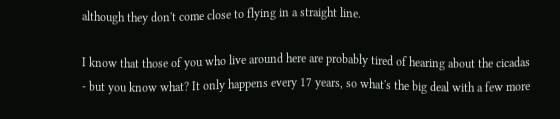although they don't come close to flying in a straight line.

I know that those of you who live around here are probably tired of hearing about the cicadas - but you know what? It only happens every 17 years, so what's the big deal with a few more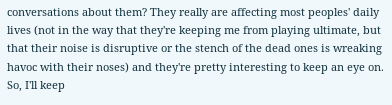conversations about them? They really are affecting most peoples' daily lives (not in the way that they're keeping me from playing ultimate, but that their noise is disruptive or the stench of the dead ones is wreaking havoc with their noses) and they're pretty interesting to keep an eye on. So, I'll keep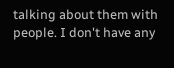talking about them with people. I don't have any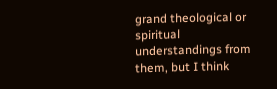grand theological or spiritual understandings from them, but I think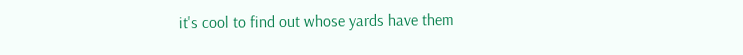it's cool to find out whose yards have them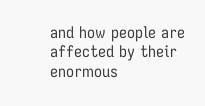and how people are affected by their enormous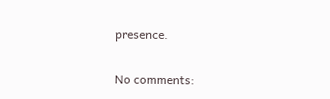presence.

No comments: